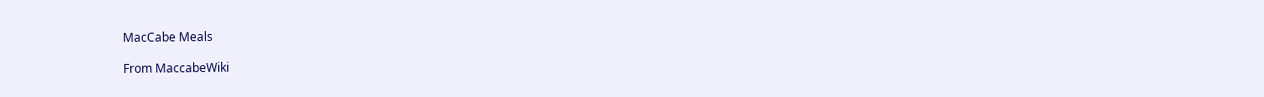MacCabe Meals

From MaccabeWiki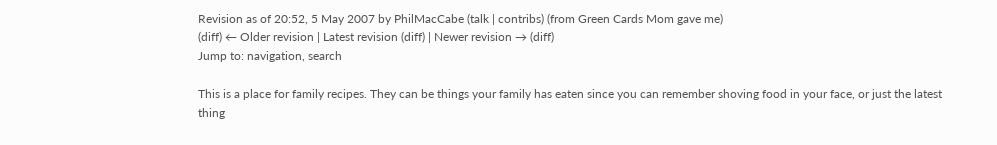Revision as of 20:52, 5 May 2007 by PhilMacCabe (talk | contribs) (from Green Cards Mom gave me)
(diff) ← Older revision | Latest revision (diff) | Newer revision → (diff)
Jump to: navigation, search

This is a place for family recipes. They can be things your family has eaten since you can remember shoving food in your face, or just the latest thing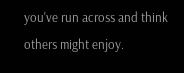you've run across and think others might enjoy.